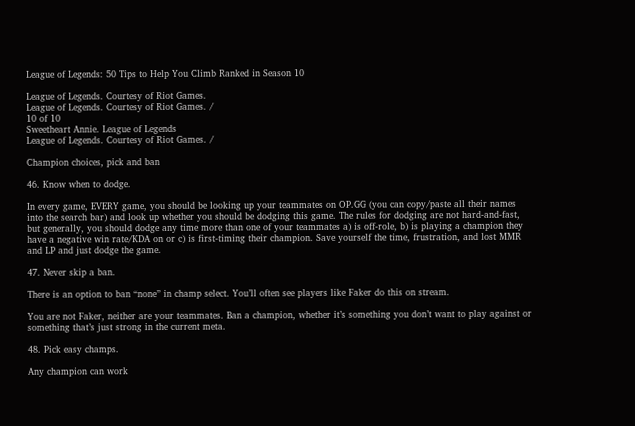League of Legends: 50 Tips to Help You Climb Ranked in Season 10

League of Legends. Courtesy of Riot Games.
League of Legends. Courtesy of Riot Games. /
10 of 10
Sweetheart Annie. League of Legends
League of Legends. Courtesy of Riot Games. /

Champion choices, pick and ban

46. Know when to dodge.

In every game, EVERY game, you should be looking up your teammates on OP.GG (you can copy/paste all their names into the search bar) and look up whether you should be dodging this game. The rules for dodging are not hard-and-fast, but generally, you should dodge any time more than one of your teammates a) is off-role, b) is playing a champion they have a negative win rate/KDA on or c) is first-timing their champion. Save yourself the time, frustration, and lost MMR and LP and just dodge the game.

47. Never skip a ban.

There is an option to ban “none” in champ select. You’ll often see players like Faker do this on stream.

You are not Faker, neither are your teammates. Ban a champion, whether it’s something you don’t want to play against or something that’s just strong in the current meta.

48. Pick easy champs.

Any champion can work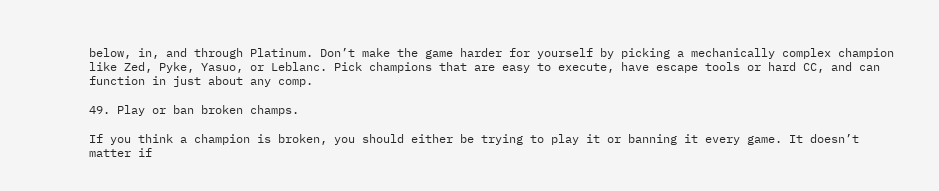below, in, and through Platinum. Don’t make the game harder for yourself by picking a mechanically complex champion like Zed, Pyke, Yasuo, or Leblanc. Pick champions that are easy to execute, have escape tools or hard CC, and can function in just about any comp.

49. Play or ban broken champs.

If you think a champion is broken, you should either be trying to play it or banning it every game. It doesn’t matter if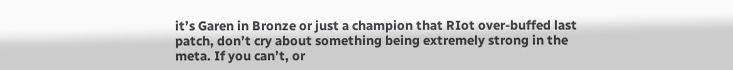it’s Garen in Bronze or just a champion that RIot over-buffed last patch, don’t cry about something being extremely strong in the meta. If you can’t, or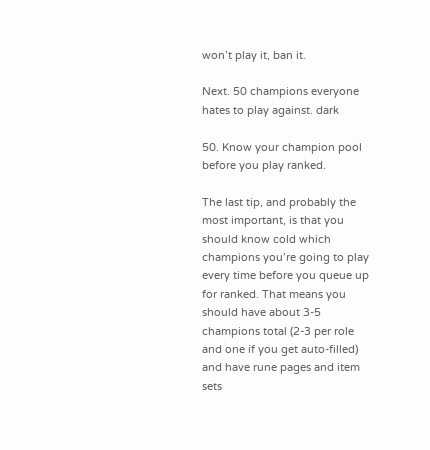won’t play it, ban it.

Next. 50 champions everyone hates to play against. dark

50. Know your champion pool before you play ranked.

The last tip, and probably the most important, is that you should know cold which champions you’re going to play every time before you queue up for ranked. That means you should have about 3-5 champions total (2-3 per role and one if you get auto-filled) and have rune pages and item sets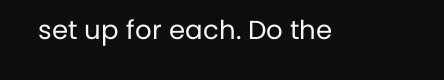set up for each. Do the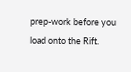prep-work before you load onto the Rift.